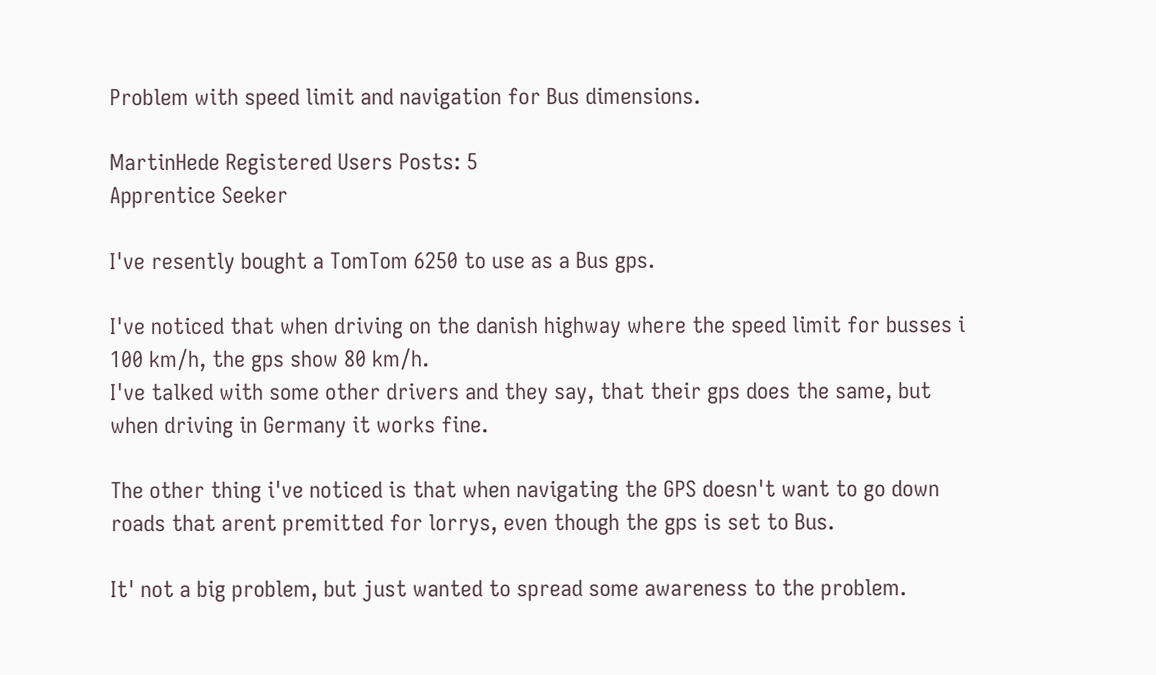Problem with speed limit and navigation for Bus dimensions.

MartinHede Registered Users Posts: 5
Apprentice Seeker

I've resently bought a TomTom 6250 to use as a Bus gps.

I've noticed that when driving on the danish highway where the speed limit for busses i 100 km/h, the gps show 80 km/h.
I've talked with some other drivers and they say, that their gps does the same, but when driving in Germany it works fine.

The other thing i've noticed is that when navigating the GPS doesn't want to go down roads that arent premitted for lorrys, even though the gps is set to Bus.

It' not a big problem, but just wanted to spread some awareness to the problem.